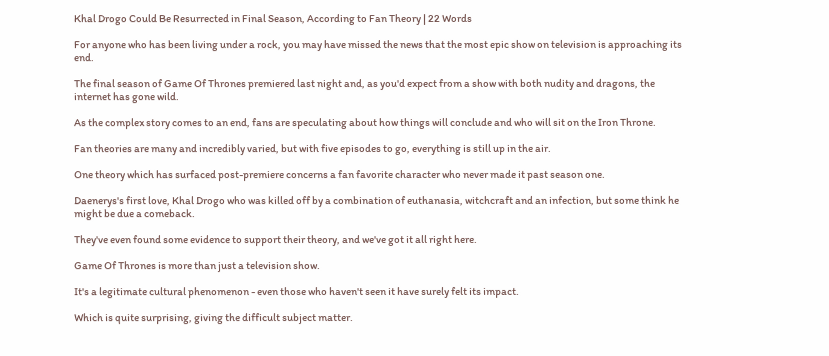Khal Drogo Could Be Resurrected in Final Season, According to Fan Theory | 22 Words

For anyone who has been living under a rock, you may have missed the news that the most epic show on television is approaching its end.

The final season of Game Of Thrones premiered last night and, as you'd expect from a show with both nudity and dragons, the internet has gone wild.

As the complex story comes to an end, fans are speculating about how things will conclude and who will sit on the Iron Throne.

Fan theories are many and incredibly varied, but with five episodes to go, everything is still up in the air.

One theory which has surfaced post-premiere concerns a fan favorite character who never made it past season one.

Daenerys's first love, Khal Drogo who was killed off by a combination of euthanasia, witchcraft and an infection, but some think he might be due a comeback.

They've even found some evidence to support their theory, and we've got it all right here.

Game Of Thrones is more than just a television show.

It's a legitimate cultural phenomenon - even those who haven't seen it have surely felt its impact.

Which is quite surprising, giving the difficult subject matter.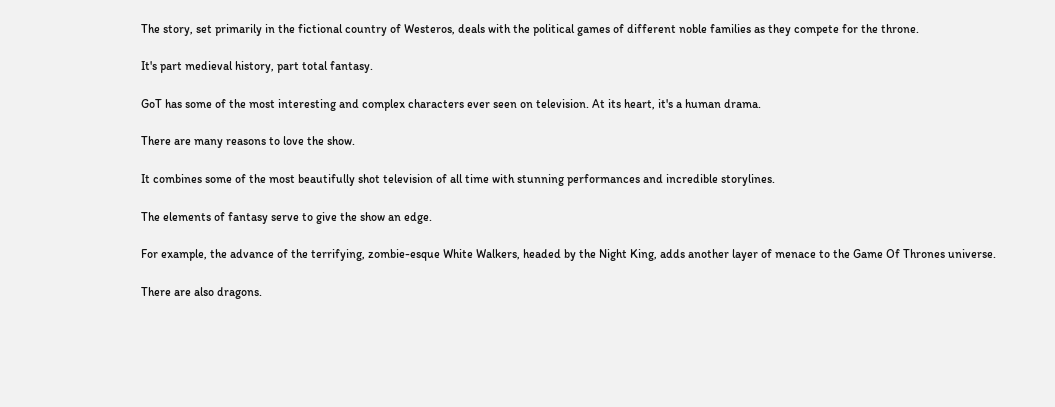The story, set primarily in the fictional country of Westeros, deals with the political games of different noble families as they compete for the throne.

It's part medieval history, part total fantasy.

GoT has some of the most interesting and complex characters ever seen on television. At its heart, it's a human drama.

There are many reasons to love the show.

It combines some of the most beautifully shot television of all time with stunning performances and incredible storylines.

The elements of fantasy serve to give the show an edge.

For example, the advance of the terrifying, zombie-esque White Walkers, headed by the Night King, adds another layer of menace to the Game Of Thrones universe.

There are also dragons.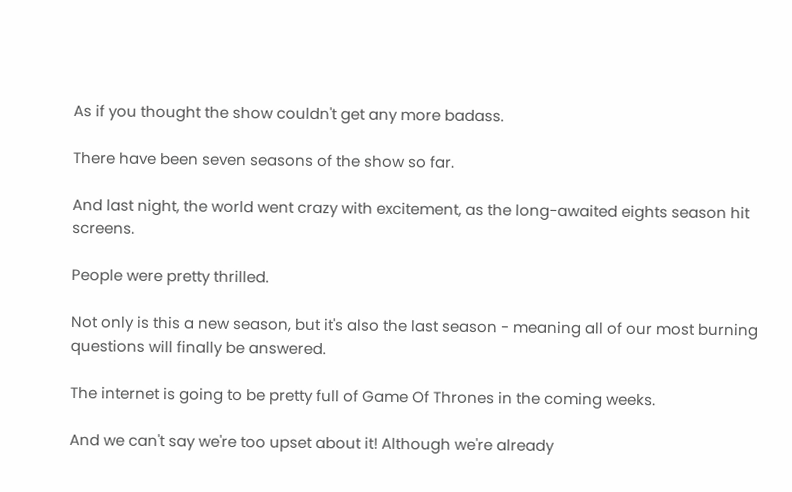As if you thought the show couldn't get any more badass.

There have been seven seasons of the show so far.

And last night, the world went crazy with excitement, as the long-awaited eights season hit screens.

People were pretty thrilled.

Not only is this a new season, but it's also the last season - meaning all of our most burning questions will finally be answered.

The internet is going to be pretty full of Game Of Thrones in the coming weeks.

And we can't say we're too upset about it! Although we're already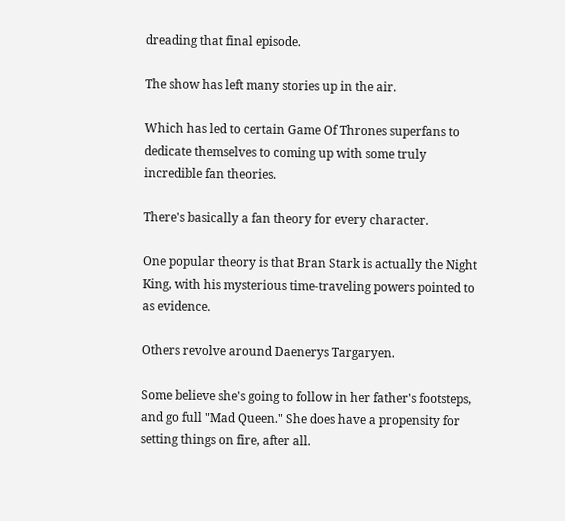dreading that final episode.

The show has left many stories up in the air.

Which has led to certain Game Of Thrones superfans to dedicate themselves to coming up with some truly incredible fan theories.

There's basically a fan theory for every character.

One popular theory is that Bran Stark is actually the Night King, with his mysterious time-traveling powers pointed to as evidence.

Others revolve around Daenerys Targaryen.

Some believe she's going to follow in her father's footsteps, and go full "Mad Queen." She does have a propensity for setting things on fire, after all.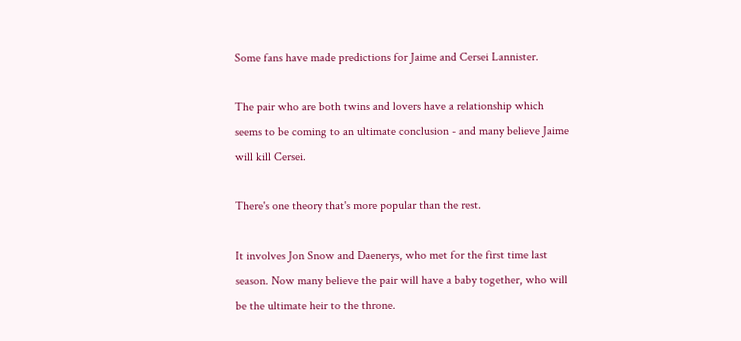Some fans have made predictions for Jaime and Cersei Lannister.

The pair who are both twins and lovers have a relationship which seems to be coming to an ultimate conclusion - and many believe Jaime will kill Cersei.

There's one theory that's more popular than the rest.

It involves Jon Snow and Daenerys, who met for the first time last season. Now many believe the pair will have a baby together, who will be the ultimate heir to the throne.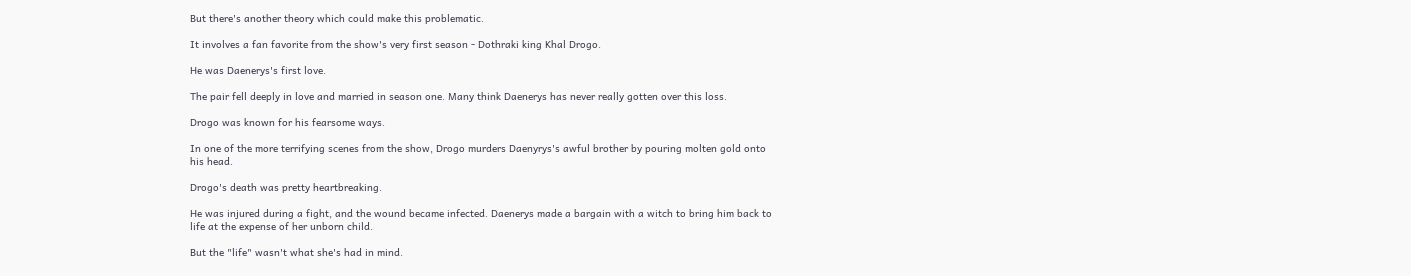But there's another theory which could make this problematic.

It involves a fan favorite from the show's very first season - Dothraki king Khal Drogo.

He was Daenerys's first love.

The pair fell deeply in love and married in season one. Many think Daenerys has never really gotten over this loss.

Drogo was known for his fearsome ways.

In one of the more terrifying scenes from the show, Drogo murders Daenyrys's awful brother by pouring molten gold onto his head.

Drogo's death was pretty heartbreaking.

He was injured during a fight, and the wound became infected. Daenerys made a bargain with a witch to bring him back to life at the expense of her unborn child.

But the "life" wasn't what she's had in mind.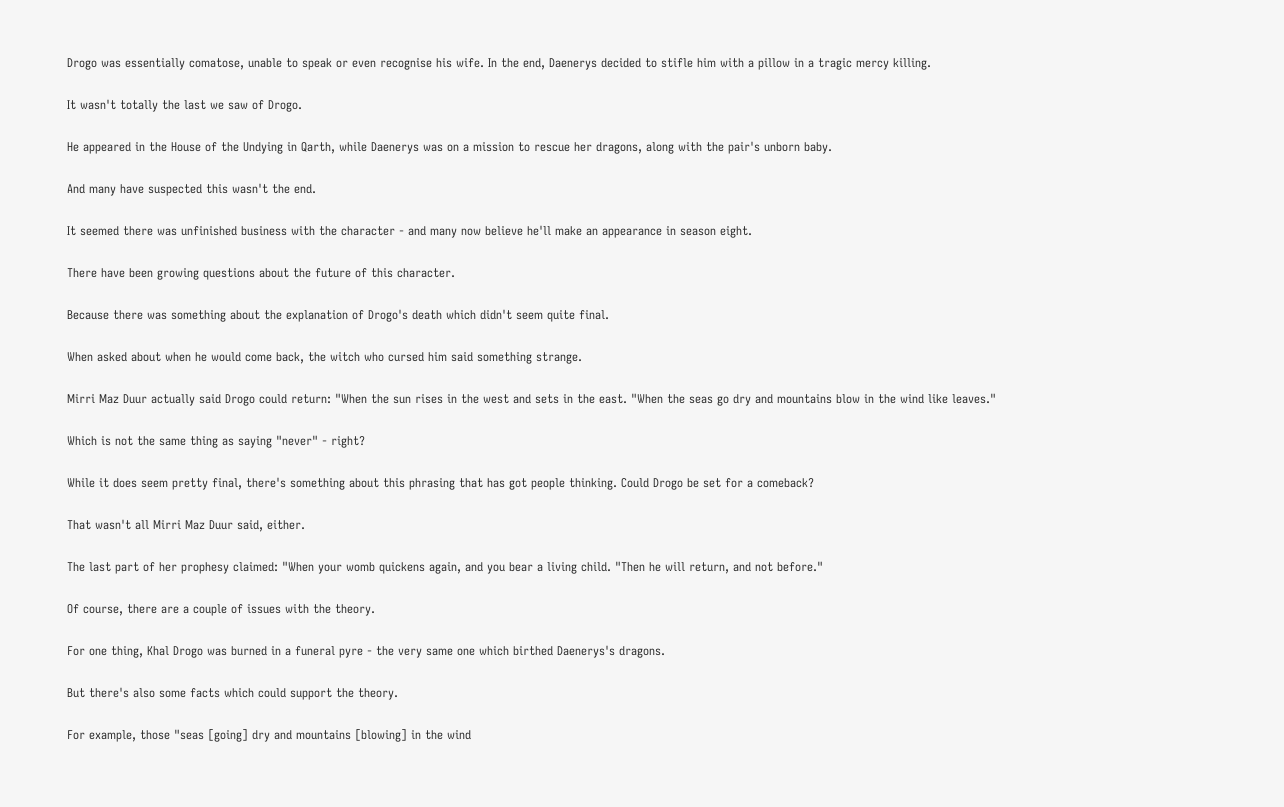Drogo was essentially comatose, unable to speak or even recognise his wife. In the end, Daenerys decided to stifle him with a pillow in a tragic mercy killing.

It wasn't totally the last we saw of Drogo.

He appeared in the House of the Undying in Qarth, while Daenerys was on a mission to rescue her dragons, along with the pair's unborn baby.

And many have suspected this wasn't the end.

It seemed there was unfinished business with the character - and many now believe he'll make an appearance in season eight.

There have been growing questions about the future of this character.

Because there was something about the explanation of Drogo's death which didn't seem quite final.

When asked about when he would come back, the witch who cursed him said something strange.

Mirri Maz Duur actually said Drogo could return: "When the sun rises in the west and sets in the east. "When the seas go dry and mountains blow in the wind like leaves."

Which is not the same thing as saying "never" - right?

While it does seem pretty final, there's something about this phrasing that has got people thinking. Could Drogo be set for a comeback?

That wasn't all Mirri Maz Duur said, either.

The last part of her prophesy claimed: "When your womb quickens again, and you bear a living child. "Then he will return, and not before."

Of course, there are a couple of issues with the theory.

For one thing, Khal Drogo was burned in a funeral pyre - the very same one which birthed Daenerys's dragons.

But there's also some facts which could support the theory.

For example, those "seas [going] dry and mountains [blowing] in the wind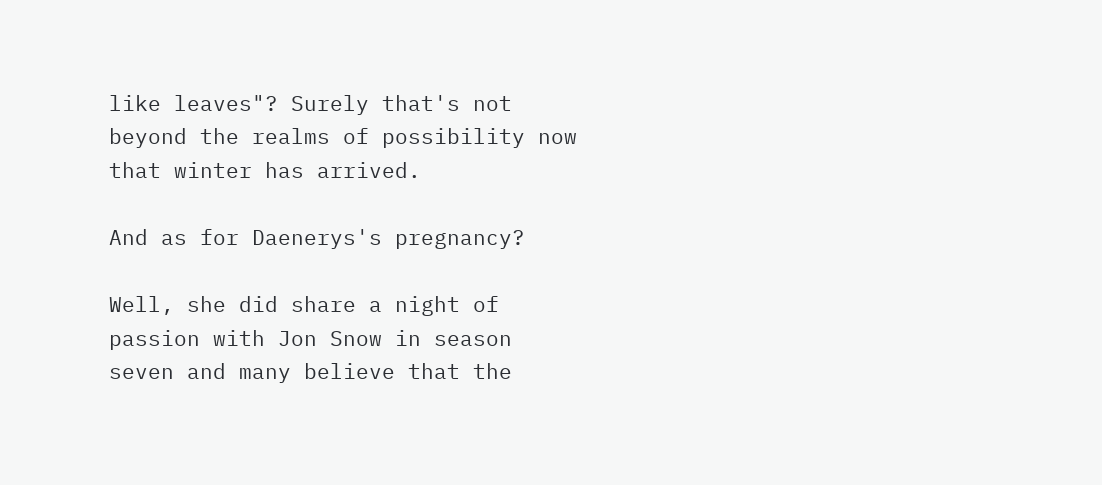like leaves"? Surely that's not beyond the realms of possibility now that winter has arrived.

And as for Daenerys's pregnancy?

Well, she did share a night of passion with Jon Snow in season seven and many believe that the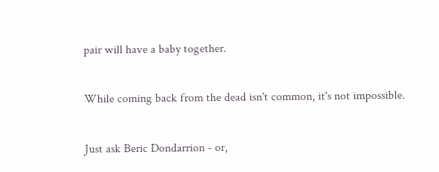pair will have a baby together.

While coming back from the dead isn't common, it's not impossible.

Just ask Beric Dondarrion - or,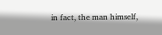in fact, the man himself,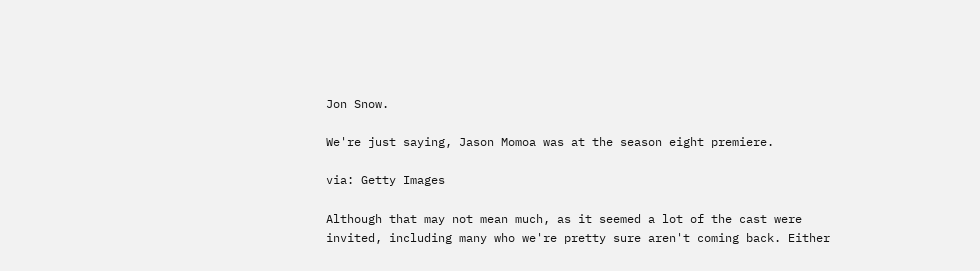Jon Snow.

We're just saying, Jason Momoa was at the season eight premiere.

via: Getty Images

Although that may not mean much, as it seemed a lot of the cast were invited, including many who we're pretty sure aren't coming back. Either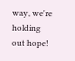way, we're holding out hope!